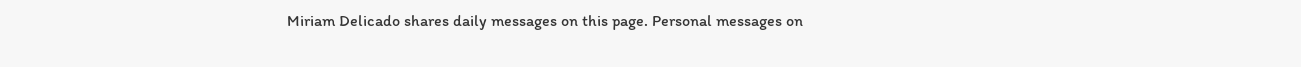Miriam Delicado shares daily messages on this page. Personal messages on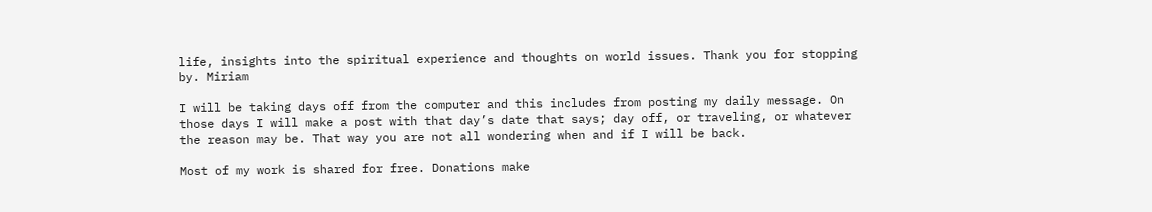life, insights into the spiritual experience and thoughts on world issues. Thank you for stopping by. Miriam

I will be taking days off from the computer and this includes from posting my daily message. On those days I will make a post with that day’s date that says; day off, or traveling, or whatever the reason may be. That way you are not all wondering when and if I will be back.

Most of my work is shared for free. Donations make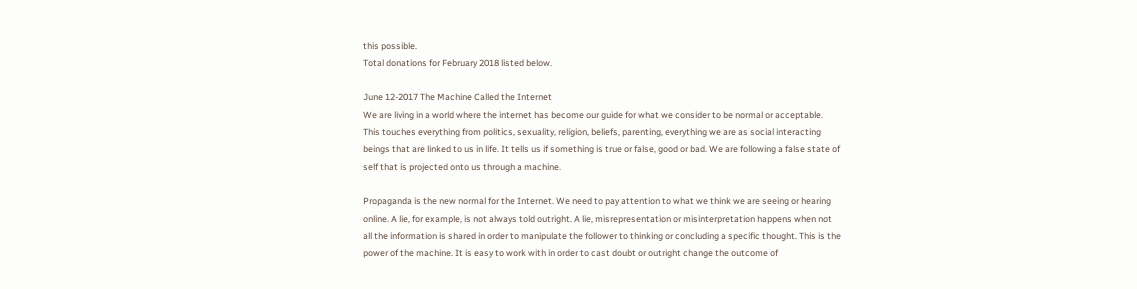this possible.
Total donations for February 2018 listed below.

June 12-2017 The Machine Called the Internet
We are living in a world where the internet has become our guide for what we consider to be normal or acceptable. This touches everything from politics, sexuality, religion, beliefs, parenting, everything we are as social interacting beings that are linked to us in life. It tells us if something is true or false, good or bad. We are following a false state of self that is projected onto us through a machine.

Propaganda is the new normal for the Internet. We need to pay attention to what we think we are seeing or hearing online. A lie, for example, is not always told outright. A lie, misrepresentation or misinterpretation happens when not all the information is shared in order to manipulate the follower to thinking or concluding a specific thought. This is the power of the machine. It is easy to work with in order to cast doubt or outright change the outcome of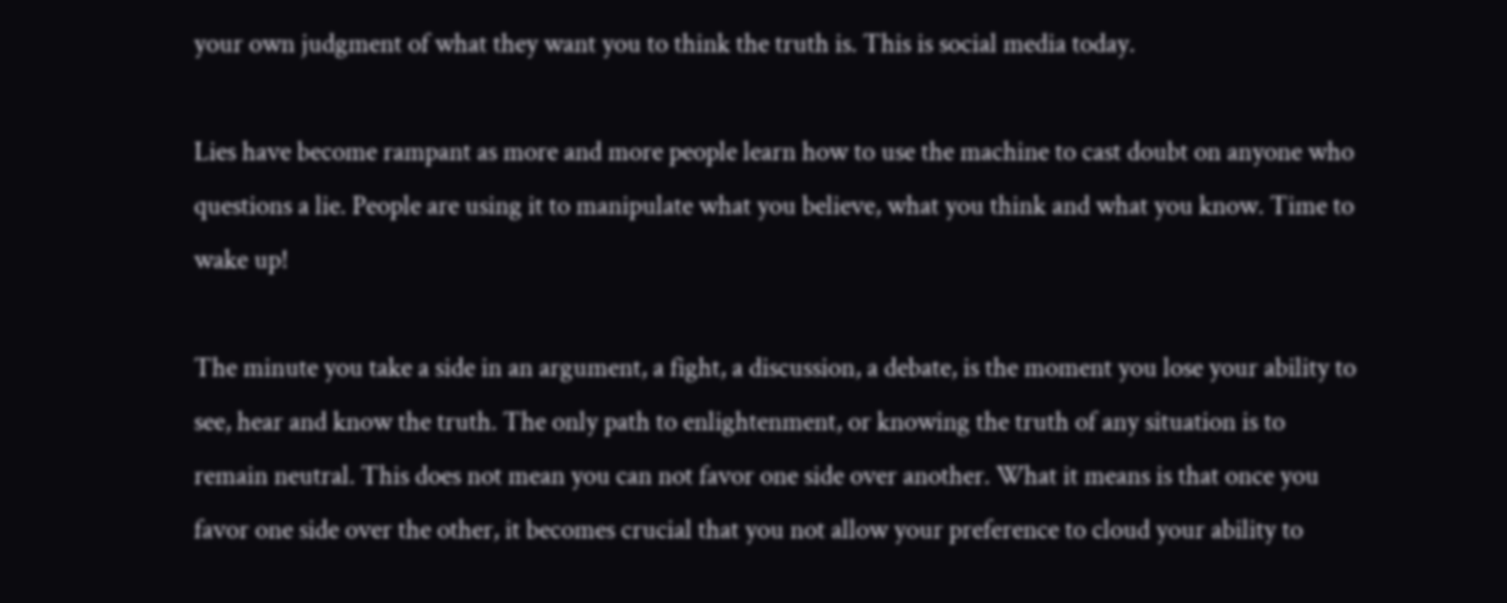your own judgment of what they want you to think the truth is. This is social media today.

Lies have become rampant as more and more people learn how to use the machine to cast doubt on anyone who questions a lie. People are using it to manipulate what you believe, what you think and what you know. Time to wake up!

The minute you take a side in an argument, a fight, a discussion, a debate, is the moment you lose your ability to see, hear and know the truth. The only path to enlightenment, or knowing the truth of any situation is to remain neutral. This does not mean you can not favor one side over another. What it means is that once you favor one side over the other, it becomes crucial that you not allow your preference to cloud your ability to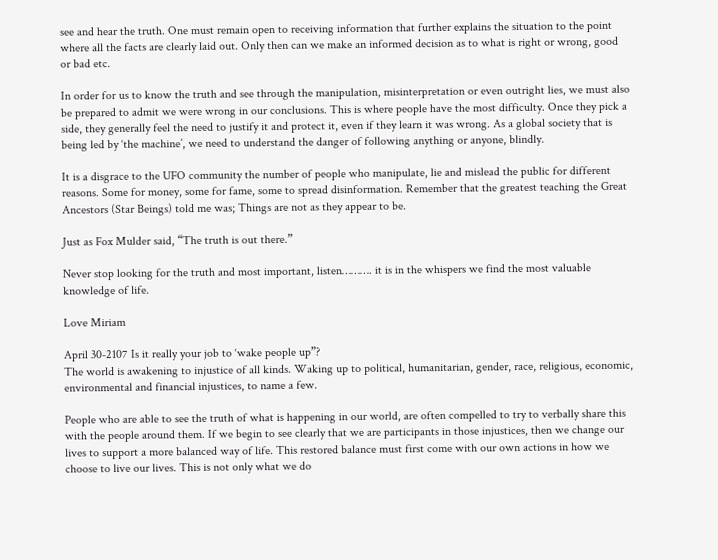see and hear the truth. One must remain open to receiving information that further explains the situation to the point where all the facts are clearly laid out. Only then can we make an informed decision as to what is right or wrong, good or bad etc.

In order for us to know the truth and see through the manipulation, misinterpretation or even outright lies, we must also be prepared to admit we were wrong in our conclusions. This is where people have the most difficulty. Once they pick a side, they generally feel the need to justify it and protect it, even if they learn it was wrong. As a global society that is being led by ‘the machine’, we need to understand the danger of following anything or anyone, blindly.

It is a disgrace to the UFO community the number of people who manipulate, lie and mislead the public for different reasons. Some for money, some for fame, some to spread disinformation. Remember that the greatest teaching the Great Ancestors (Star Beings) told me was; Things are not as they appear to be.

Just as Fox Mulder said, “The truth is out there.”

Never stop looking for the truth and most important, listen………. it is in the whispers we find the most valuable knowledge of life.

Love Miriam

April 30-2107 Is it really your job to ‘wake people up”?
The world is awakening to injustice of all kinds. Waking up to political, humanitarian, gender, race, religious, economic, environmental and financial injustices, to name a few.

People who are able to see the truth of what is happening in our world, are often compelled to try to verbally share this with the people around them. If we begin to see clearly that we are participants in those injustices, then we change our lives to support a more balanced way of life. This restored balance must first come with our own actions in how we choose to live our lives. This is not only what we do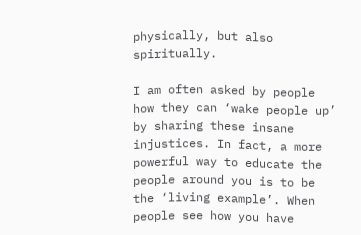physically, but also spiritually.

I am often asked by people how they can ‘wake people up’ by sharing these insane injustices. In fact, a more powerful way to educate the people around you is to be the ‘living example’. When people see how you have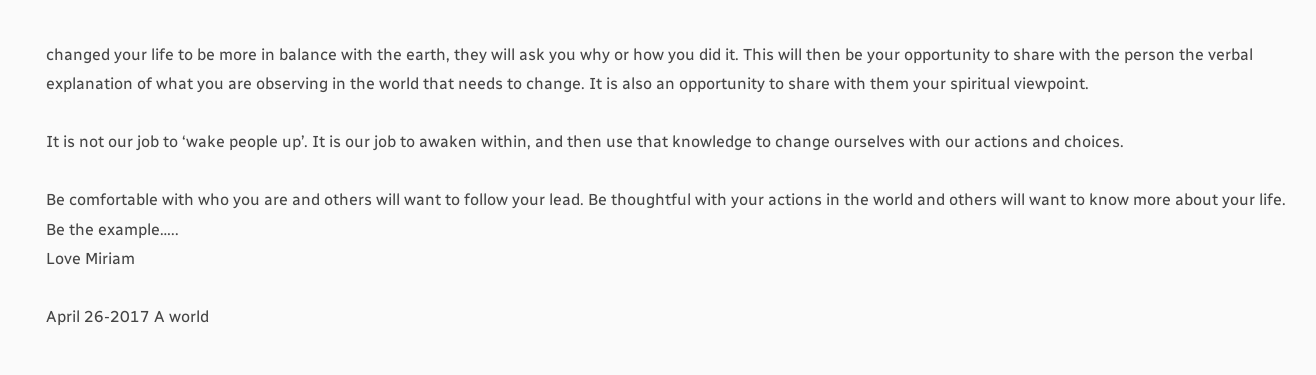changed your life to be more in balance with the earth, they will ask you why or how you did it. This will then be your opportunity to share with the person the verbal explanation of what you are observing in the world that needs to change. It is also an opportunity to share with them your spiritual viewpoint.

It is not our job to ‘wake people up’. It is our job to awaken within, and then use that knowledge to change ourselves with our actions and choices.

Be comfortable with who you are and others will want to follow your lead. Be thoughtful with your actions in the world and others will want to know more about your life. Be the example…..
Love Miriam

April 26-2017 A world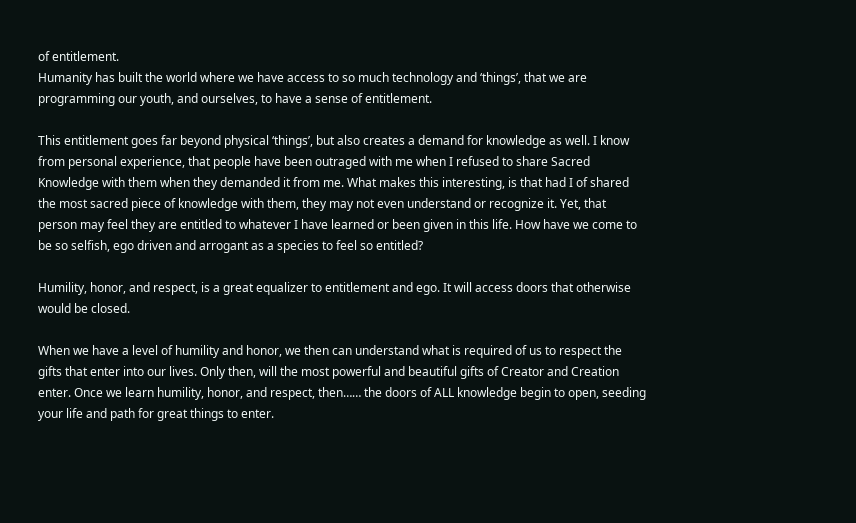of entitlement.
Humanity has built the world where we have access to so much technology and ‘things’, that we are programming our youth, and ourselves, to have a sense of entitlement.

This entitlement goes far beyond physical ‘things’, but also creates a demand for knowledge as well. I know from personal experience, that people have been outraged with me when I refused to share Sacred Knowledge with them when they demanded it from me. What makes this interesting, is that had I of shared the most sacred piece of knowledge with them, they may not even understand or recognize it. Yet, that person may feel they are entitled to whatever I have learned or been given in this life. How have we come to be so selfish, ego driven and arrogant as a species to feel so entitled?

Humility, honor, and respect, is a great equalizer to entitlement and ego. It will access doors that otherwise would be closed.

When we have a level of humility and honor, we then can understand what is required of us to respect the gifts that enter into our lives. Only then, will the most powerful and beautiful gifts of Creator and Creation enter. Once we learn humility, honor, and respect, then…… the doors of ALL knowledge begin to open, seeding your life and path for great things to enter.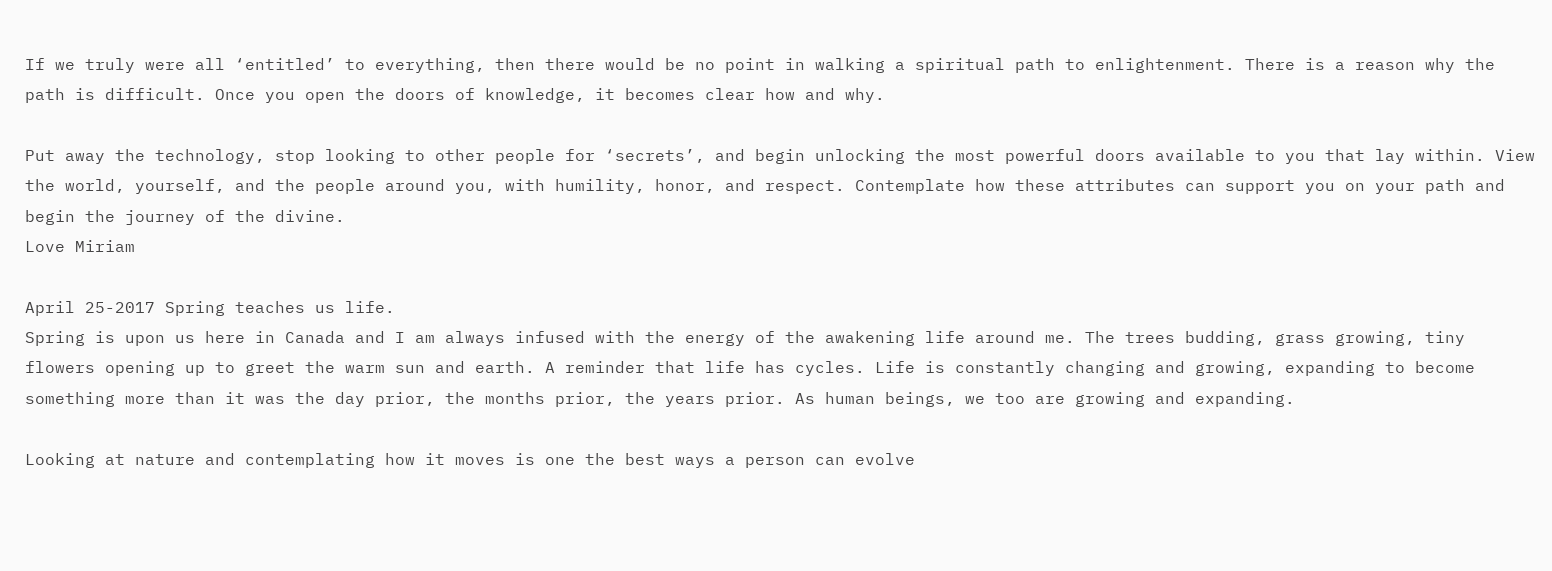If we truly were all ‘entitled’ to everything, then there would be no point in walking a spiritual path to enlightenment. There is a reason why the path is difficult. Once you open the doors of knowledge, it becomes clear how and why.

Put away the technology, stop looking to other people for ‘secrets’, and begin unlocking the most powerful doors available to you that lay within. View the world, yourself, and the people around you, with humility, honor, and respect. Contemplate how these attributes can support you on your path and begin the journey of the divine.
Love Miriam

April 25-2017 Spring teaches us life.
Spring is upon us here in Canada and I am always infused with the energy of the awakening life around me. The trees budding, grass growing, tiny flowers opening up to greet the warm sun and earth. A reminder that life has cycles. Life is constantly changing and growing, expanding to become something more than it was the day prior, the months prior, the years prior. As human beings, we too are growing and expanding.

Looking at nature and contemplating how it moves is one the best ways a person can evolve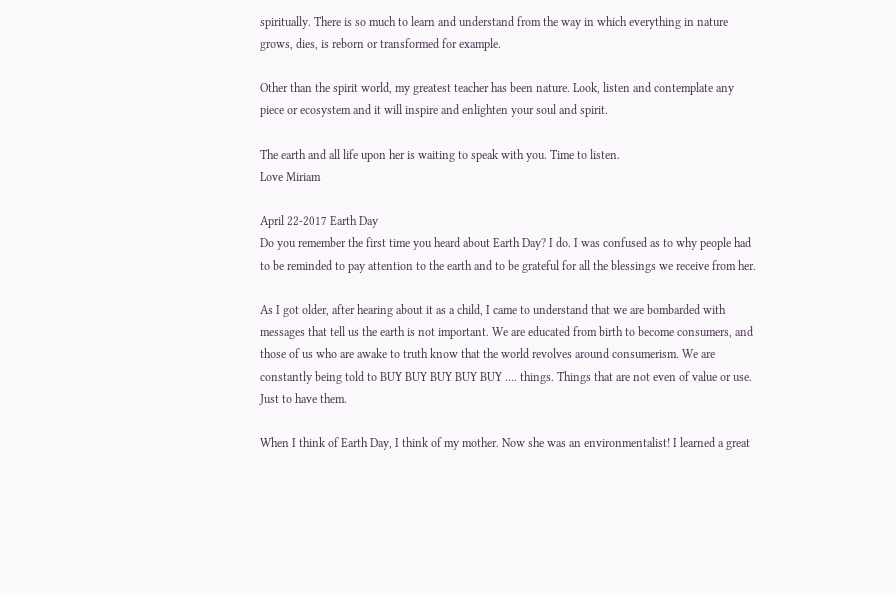spiritually. There is so much to learn and understand from the way in which everything in nature grows, dies, is reborn or transformed for example.

Other than the spirit world, my greatest teacher has been nature. Look, listen and contemplate any piece or ecosystem and it will inspire and enlighten your soul and spirit.

The earth and all life upon her is waiting to speak with you. Time to listen.
Love Miriam

April 22-2017 Earth Day
Do you remember the first time you heard about Earth Day? I do. I was confused as to why people had to be reminded to pay attention to the earth and to be grateful for all the blessings we receive from her.

As I got older, after hearing about it as a child, I came to understand that we are bombarded with messages that tell us the earth is not important. We are educated from birth to become consumers, and those of us who are awake to truth know that the world revolves around consumerism. We are constantly being told to BUY BUY BUY BUY BUY …. things. Things that are not even of value or use. Just to have them.

When I think of Earth Day, I think of my mother. Now she was an environmentalist! I learned a great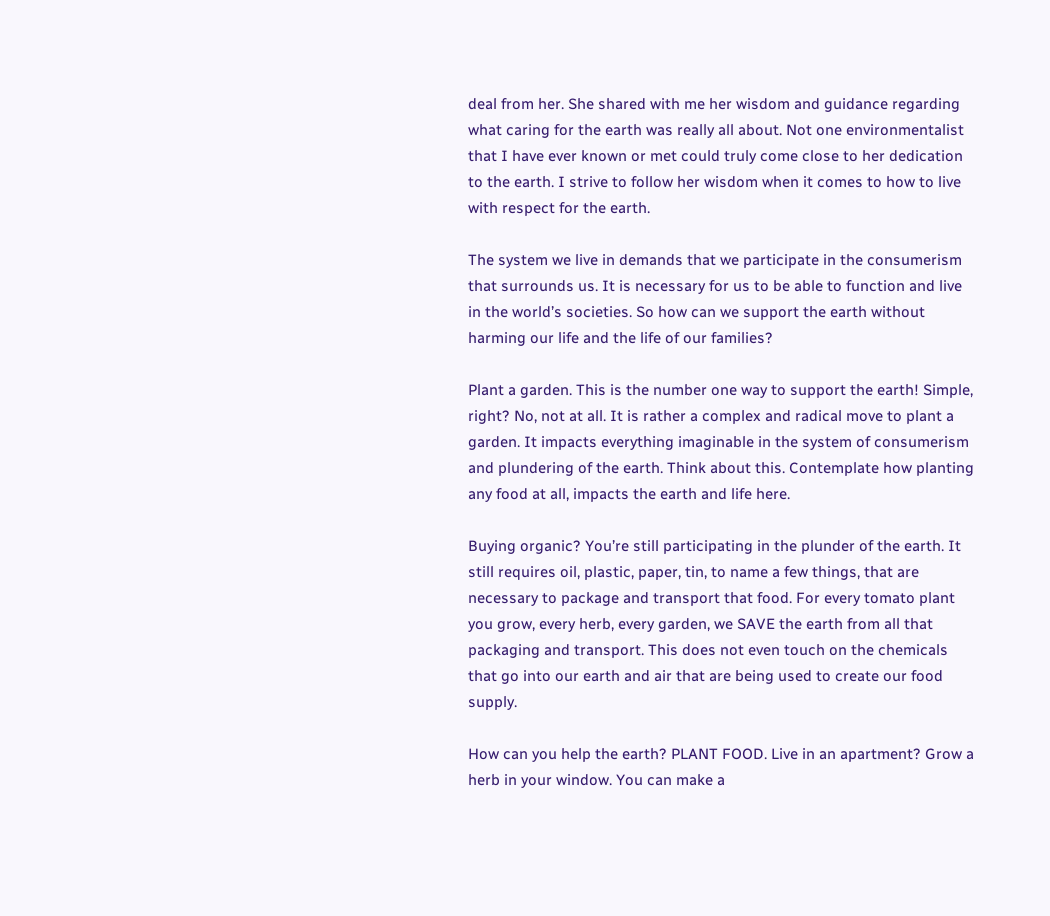deal from her. She shared with me her wisdom and guidance regarding what caring for the earth was really all about. Not one environmentalist that I have ever known or met could truly come close to her dedication to the earth. I strive to follow her wisdom when it comes to how to live with respect for the earth.

The system we live in demands that we participate in the consumerism that surrounds us. It is necessary for us to be able to function and live in the world’s societies. So how can we support the earth without harming our life and the life of our families?

Plant a garden. This is the number one way to support the earth! Simple, right? No, not at all. It is rather a complex and radical move to plant a garden. It impacts everything imaginable in the system of consumerism and plundering of the earth. Think about this. Contemplate how planting any food at all, impacts the earth and life here.

Buying organic? You’re still participating in the plunder of the earth. It still requires oil, plastic, paper, tin, to name a few things, that are necessary to package and transport that food. For every tomato plant you grow, every herb, every garden, we SAVE the earth from all that packaging and transport. This does not even touch on the chemicals that go into our earth and air that are being used to create our food supply.

How can you help the earth? PLANT FOOD. Live in an apartment? Grow a herb in your window. You can make a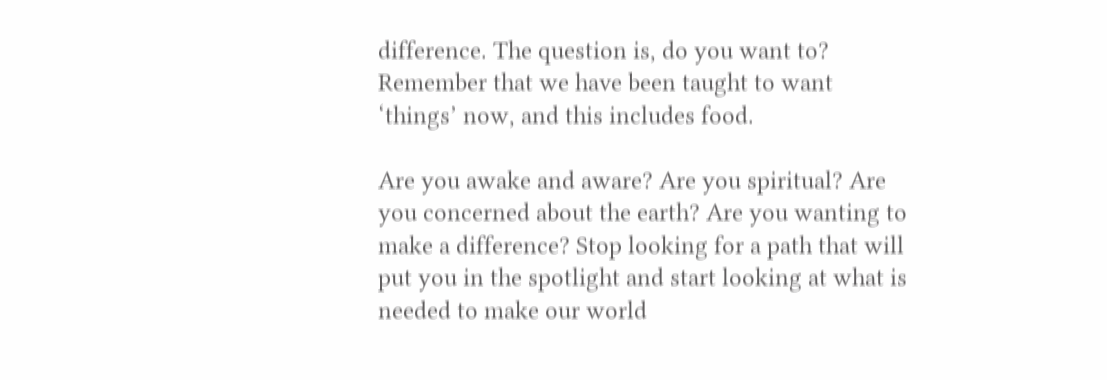difference. The question is, do you want to? Remember that we have been taught to want ‘things’ now, and this includes food.

Are you awake and aware? Are you spiritual? Are you concerned about the earth? Are you wanting to make a difference? Stop looking for a path that will put you in the spotlight and start looking at what is needed to make our world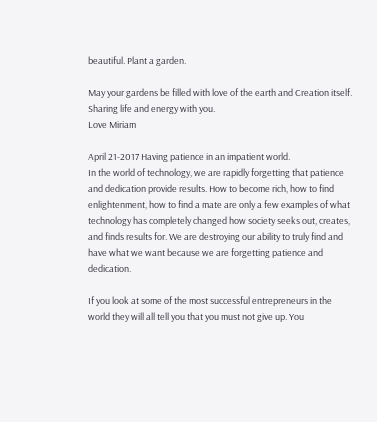beautiful. Plant a garden.

May your gardens be filled with love of the earth and Creation itself. Sharing life and energy with you.
Love Miriam

April 21-2017 Having patience in an impatient world.
In the world of technology, we are rapidly forgetting that patience and dedication provide results. How to become rich, how to find enlightenment, how to find a mate are only a few examples of what technology has completely changed how society seeks out, creates, and finds results for. We are destroying our ability to truly find and have what we want because we are forgetting patience and dedication.

If you look at some of the most successful entrepreneurs in the world they will all tell you that you must not give up. You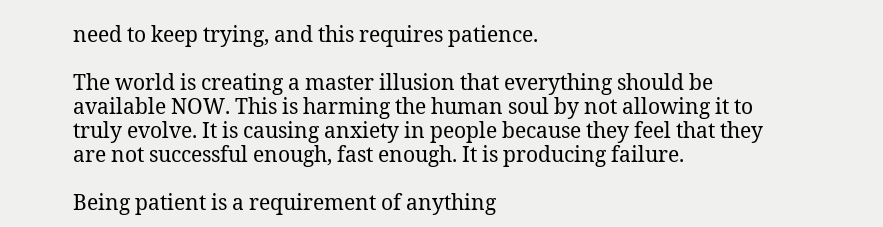need to keep trying, and this requires patience.

The world is creating a master illusion that everything should be available NOW. This is harming the human soul by not allowing it to truly evolve. It is causing anxiety in people because they feel that they are not successful enough, fast enough. It is producing failure.

Being patient is a requirement of anything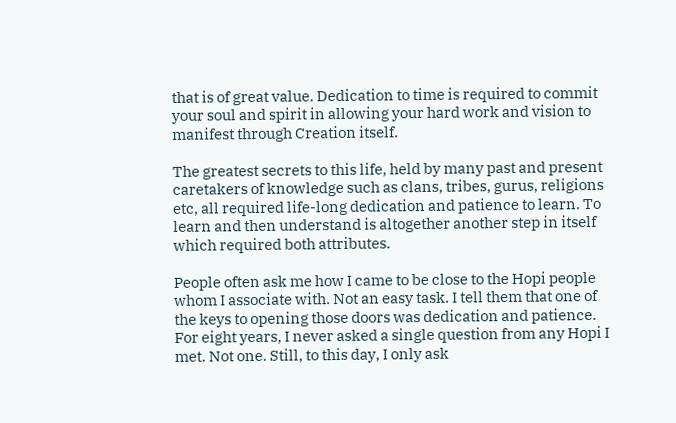that is of great value. Dedication to time is required to commit your soul and spirit in allowing your hard work and vision to manifest through Creation itself.

The greatest secrets to this life, held by many past and present caretakers of knowledge such as clans, tribes, gurus, religions etc, all required life-long dedication and patience to learn. To learn and then understand is altogether another step in itself which required both attributes.

People often ask me how I came to be close to the Hopi people whom I associate with. Not an easy task. I tell them that one of the keys to opening those doors was dedication and patience. For eight years, I never asked a single question from any Hopi I met. Not one. Still, to this day, I only ask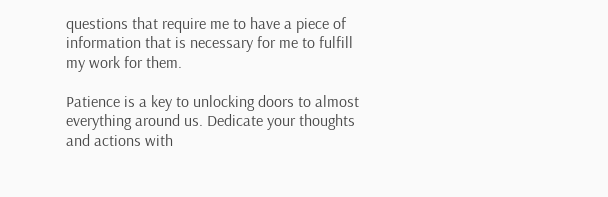questions that require me to have a piece of information that is necessary for me to fulfill my work for them.

Patience is a key to unlocking doors to almost everything around us. Dedicate your thoughts and actions with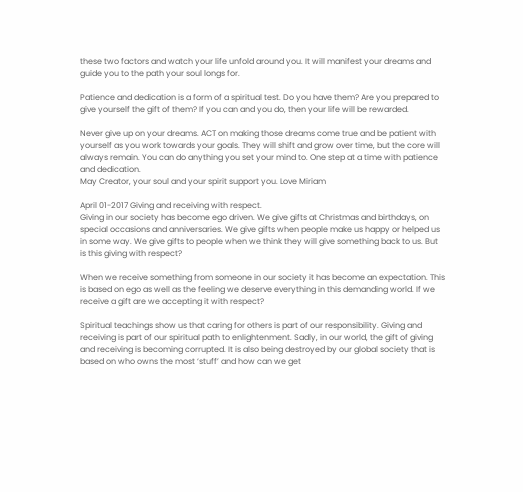these two factors and watch your life unfold around you. It will manifest your dreams and guide you to the path your soul longs for.

Patience and dedication is a form of a spiritual test. Do you have them? Are you prepared to give yourself the gift of them? If you can and you do, then your life will be rewarded.

Never give up on your dreams. ACT on making those dreams come true and be patient with yourself as you work towards your goals. They will shift and grow over time, but the core will always remain. You can do anything you set your mind to. One step at a time with patience and dedication.
May Creator, your soul and your spirit support you. Love Miriam

April 01-2017 Giving and receiving with respect.
Giving in our society has become ego driven. We give gifts at Christmas and birthdays, on special occasions and anniversaries. We give gifts when people make us happy or helped us in some way. We give gifts to people when we think they will give something back to us. But is this giving with respect?

When we receive something from someone in our society it has become an expectation. This is based on ego as well as the feeling we deserve everything in this demanding world. If we receive a gift are we accepting it with respect?

Spiritual teachings show us that caring for others is part of our responsibility. Giving and receiving is part of our spiritual path to enlightenment. Sadly, in our world, the gift of giving and receiving is becoming corrupted. It is also being destroyed by our global society that is based on who owns the most ‘stuff’ and how can we get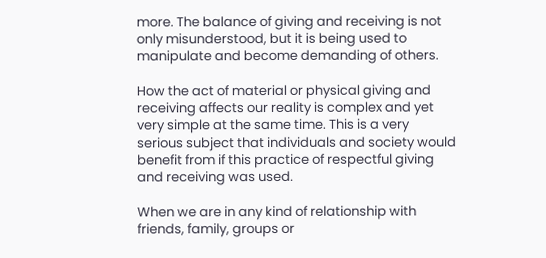more. The balance of giving and receiving is not only misunderstood, but it is being used to manipulate and become demanding of others.

How the act of material or physical giving and receiving affects our reality is complex and yet very simple at the same time. This is a very serious subject that individuals and society would benefit from if this practice of respectful giving and receiving was used.

When we are in any kind of relationship with friends, family, groups or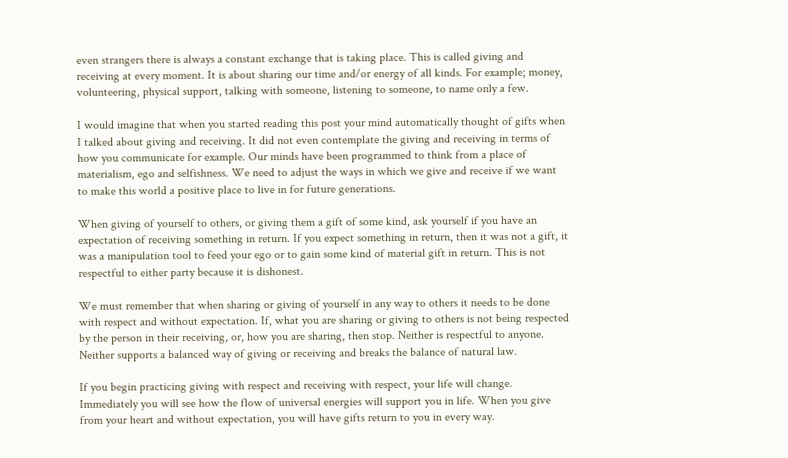even strangers there is always a constant exchange that is taking place. This is called giving and receiving at every moment. It is about sharing our time and/or energy of all kinds. For example; money, volunteering, physical support, talking with someone, listening to someone, to name only a few.

I would imagine that when you started reading this post your mind automatically thought of gifts when I talked about giving and receiving. It did not even contemplate the giving and receiving in terms of how you communicate for example. Our minds have been programmed to think from a place of materialism, ego and selfishness. We need to adjust the ways in which we give and receive if we want to make this world a positive place to live in for future generations.

When giving of yourself to others, or giving them a gift of some kind, ask yourself if you have an expectation of receiving something in return. If you expect something in return, then it was not a gift, it was a manipulation tool to feed your ego or to gain some kind of material gift in return. This is not respectful to either party because it is dishonest.

We must remember that when sharing or giving of yourself in any way to others it needs to be done with respect and without expectation. If, what you are sharing or giving to others is not being respected by the person in their receiving, or, how you are sharing, then stop. Neither is respectful to anyone. Neither supports a balanced way of giving or receiving and breaks the balance of natural law.

If you begin practicing giving with respect and receiving with respect, your life will change. Immediately you will see how the flow of universal energies will support you in life. When you give from your heart and without expectation, you will have gifts return to you in every way.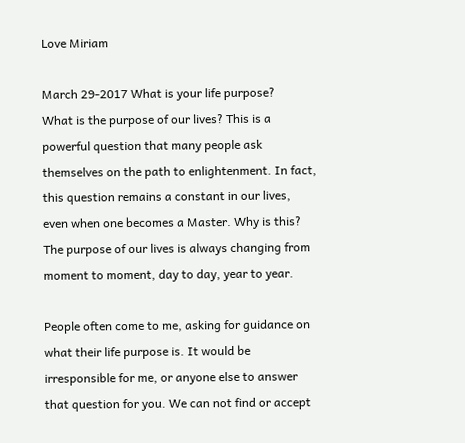Love Miriam

March 29-2017 What is your life purpose?
What is the purpose of our lives? This is a powerful question that many people ask themselves on the path to enlightenment. In fact, this question remains a constant in our lives, even when one becomes a Master. Why is this? The purpose of our lives is always changing from moment to moment, day to day, year to year.

People often come to me, asking for guidance on what their life purpose is. It would be irresponsible for me, or anyone else to answer that question for you. We can not find or accept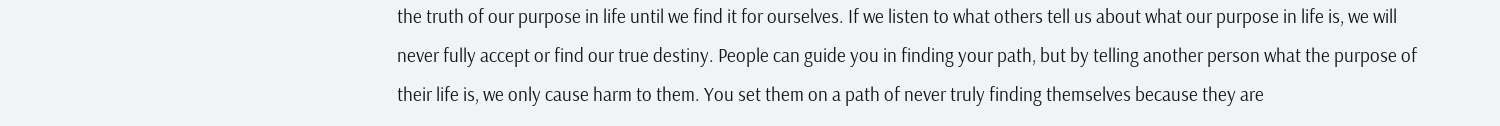the truth of our purpose in life until we find it for ourselves. If we listen to what others tell us about what our purpose in life is, we will never fully accept or find our true destiny. People can guide you in finding your path, but by telling another person what the purpose of their life is, we only cause harm to them. You set them on a path of never truly finding themselves because they are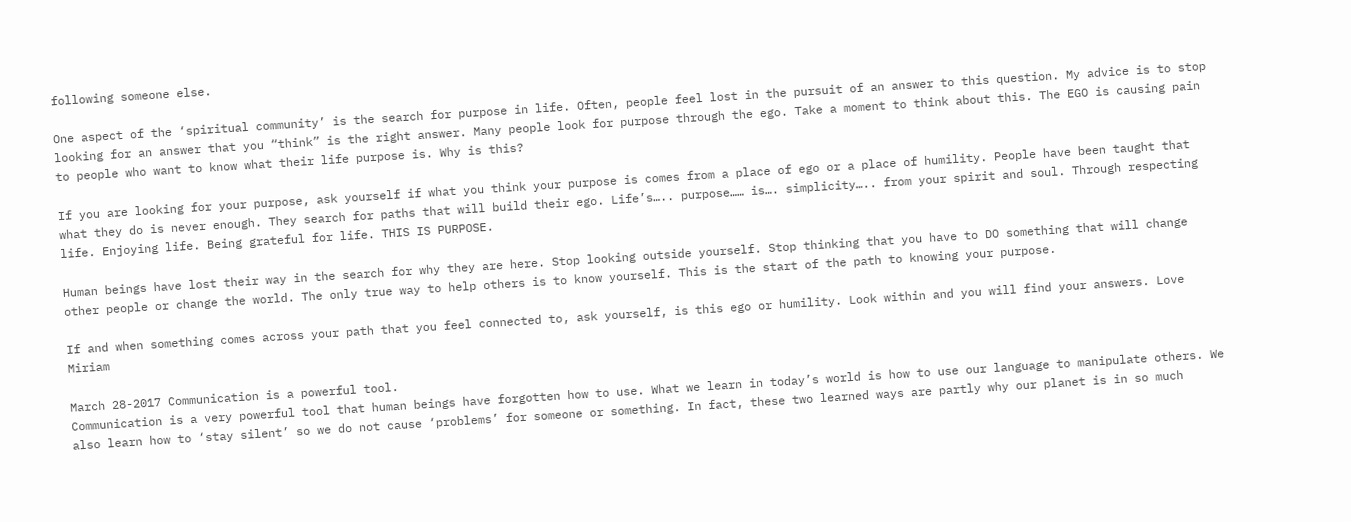following someone else.

One aspect of the ‘spiritual community’ is the search for purpose in life. Often, people feel lost in the pursuit of an answer to this question. My advice is to stop looking for an answer that you “think” is the right answer. Many people look for purpose through the ego. Take a moment to think about this. The EGO is causing pain to people who want to know what their life purpose is. Why is this?

If you are looking for your purpose, ask yourself if what you think your purpose is comes from a place of ego or a place of humility. People have been taught that what they do is never enough. They search for paths that will build their ego. Life’s….. purpose…… is…. simplicity….. from your spirit and soul. Through respecting life. Enjoying life. Being grateful for life. THIS IS PURPOSE.

Human beings have lost their way in the search for why they are here. Stop looking outside yourself. Stop thinking that you have to DO something that will change other people or change the world. The only true way to help others is to know yourself. This is the start of the path to knowing your purpose.

If and when something comes across your path that you feel connected to, ask yourself, is this ego or humility. Look within and you will find your answers. Love Miriam

March 28-2017 Communication is a powerful tool.
Communication is a very powerful tool that human beings have forgotten how to use. What we learn in today’s world is how to use our language to manipulate others. We also learn how to ‘stay silent’ so we do not cause ‘problems’ for someone or something. In fact, these two learned ways are partly why our planet is in so much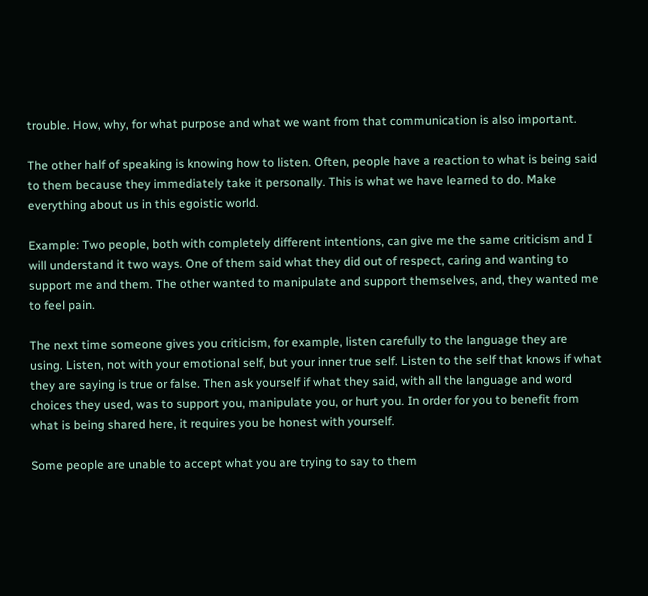trouble. How, why, for what purpose and what we want from that communication is also important.

The other half of speaking is knowing how to listen. Often, people have a reaction to what is being said to them because they immediately take it personally. This is what we have learned to do. Make everything about us in this egoistic world.

Example: Two people, both with completely different intentions, can give me the same criticism and I will understand it two ways. One of them said what they did out of respect, caring and wanting to support me and them. The other wanted to manipulate and support themselves, and, they wanted me to feel pain.

The next time someone gives you criticism, for example, listen carefully to the language they are using. Listen, not with your emotional self, but your inner true self. Listen to the self that knows if what they are saying is true or false. Then ask yourself if what they said, with all the language and word choices they used, was to support you, manipulate you, or hurt you. In order for you to benefit from what is being shared here, it requires you be honest with yourself.

Some people are unable to accept what you are trying to say to them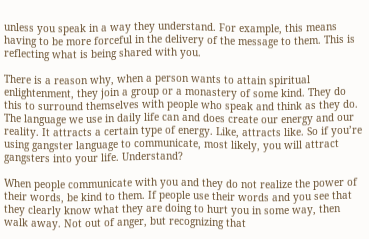unless you speak in a way they understand. For example, this means having to be more forceful in the delivery of the message to them. This is reflecting what is being shared with you.

There is a reason why, when a person wants to attain spiritual enlightenment, they join a group or a monastery of some kind. They do this to surround themselves with people who speak and think as they do. The language we use in daily life can and does create our energy and our reality. It attracts a certain type of energy. Like, attracts like. So if you’re using gangster language to communicate, most likely, you will attract gangsters into your life. Understand?

When people communicate with you and they do not realize the power of their words, be kind to them. If people use their words and you see that they clearly know what they are doing to hurt you in some way, then walk away. Not out of anger, but recognizing that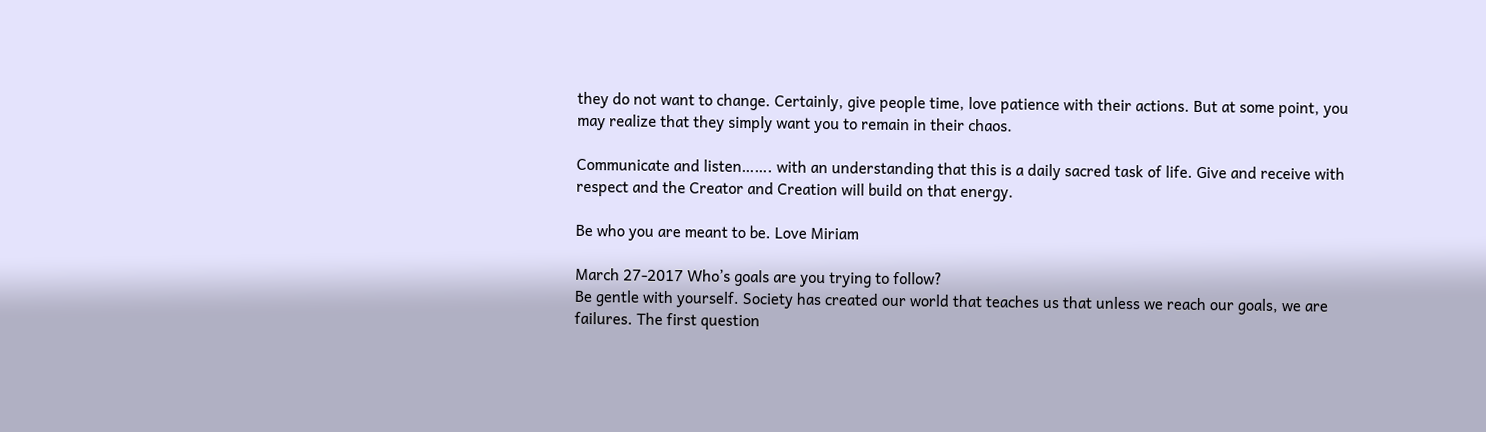they do not want to change. Certainly, give people time, love patience with their actions. But at some point, you may realize that they simply want you to remain in their chaos.

Communicate and listen……. with an understanding that this is a daily sacred task of life. Give and receive with respect and the Creator and Creation will build on that energy.

Be who you are meant to be. Love Miriam

March 27-2017 Who’s goals are you trying to follow?
Be gentle with yourself. Society has created our world that teaches us that unless we reach our goals, we are failures. The first question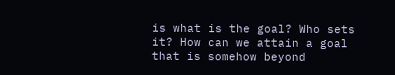is what is the goal? Who sets it? How can we attain a goal that is somehow beyond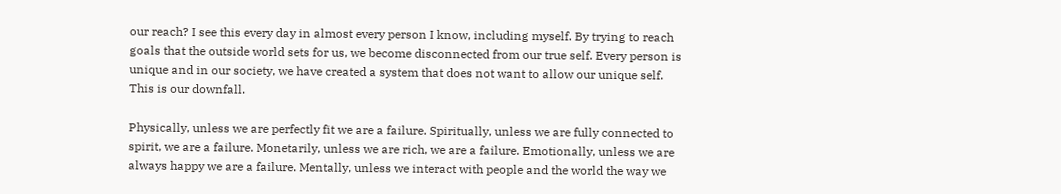our reach? I see this every day in almost every person I know, including myself. By trying to reach goals that the outside world sets for us, we become disconnected from our true self. Every person is unique and in our society, we have created a system that does not want to allow our unique self. This is our downfall.

Physically, unless we are perfectly fit we are a failure. Spiritually, unless we are fully connected to spirit, we are a failure. Monetarily, unless we are rich, we are a failure. Emotionally, unless we are always happy we are a failure. Mentally, unless we interact with people and the world the way we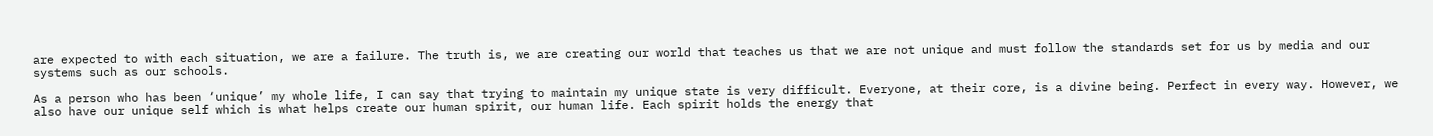are expected to with each situation, we are a failure. The truth is, we are creating our world that teaches us that we are not unique and must follow the standards set for us by media and our systems such as our schools.

As a person who has been ‘unique’ my whole life, I can say that trying to maintain my unique state is very difficult. Everyone, at their core, is a divine being. Perfect in every way. However, we also have our unique self which is what helps create our human spirit, our human life. Each spirit holds the energy that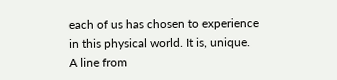each of us has chosen to experience in this physical world. It is, unique. A line from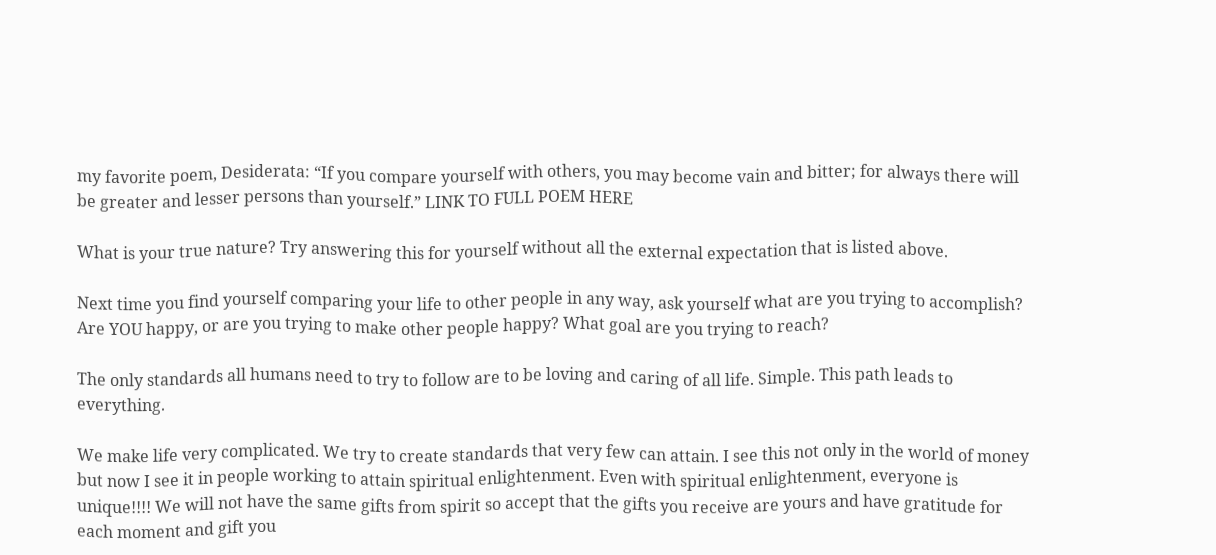my favorite poem, Desiderata: “If you compare yourself with others, you may become vain and bitter; for always there will be greater and lesser persons than yourself.” LINK TO FULL POEM HERE

What is your true nature? Try answering this for yourself without all the external expectation that is listed above.

Next time you find yourself comparing your life to other people in any way, ask yourself what are you trying to accomplish? Are YOU happy, or are you trying to make other people happy? What goal are you trying to reach?

The only standards all humans need to try to follow are to be loving and caring of all life. Simple. This path leads to everything.

We make life very complicated. We try to create standards that very few can attain. I see this not only in the world of money but now I see it in people working to attain spiritual enlightenment. Even with spiritual enlightenment, everyone is unique!!!! We will not have the same gifts from spirit so accept that the gifts you receive are yours and have gratitude for each moment and gift you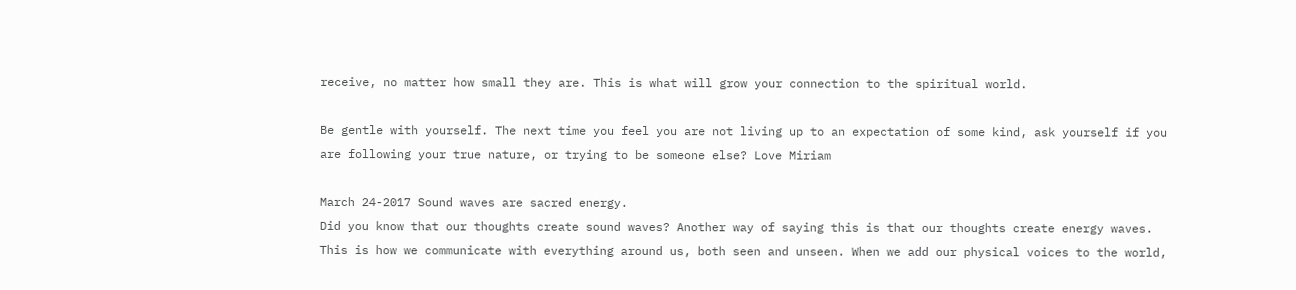receive, no matter how small they are. This is what will grow your connection to the spiritual world.

Be gentle with yourself. The next time you feel you are not living up to an expectation of some kind, ask yourself if you are following your true nature, or trying to be someone else? Love Miriam

March 24-2017 Sound waves are sacred energy.
Did you know that our thoughts create sound waves? Another way of saying this is that our thoughts create energy waves. This is how we communicate with everything around us, both seen and unseen. When we add our physical voices to the world,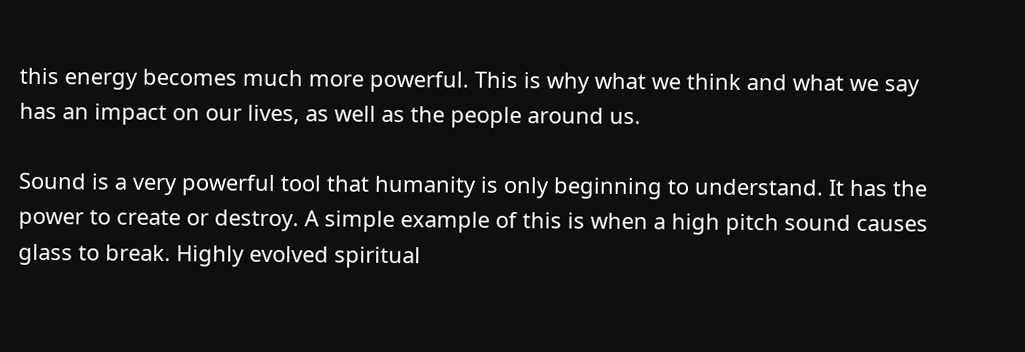this energy becomes much more powerful. This is why what we think and what we say has an impact on our lives, as well as the people around us.

Sound is a very powerful tool that humanity is only beginning to understand. It has the power to create or destroy. A simple example of this is when a high pitch sound causes glass to break. Highly evolved spiritual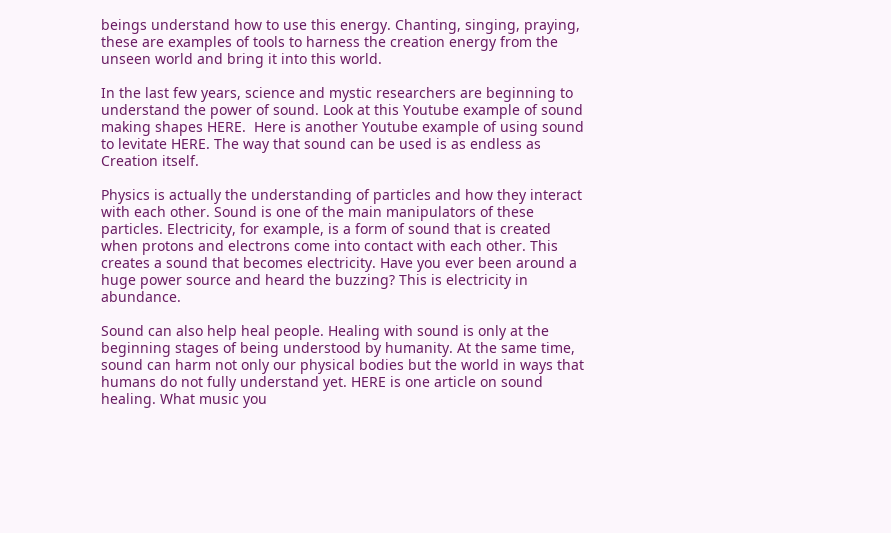beings understand how to use this energy. Chanting, singing, praying, these are examples of tools to harness the creation energy from the unseen world and bring it into this world.

In the last few years, science and mystic researchers are beginning to understand the power of sound. Look at this Youtube example of sound making shapes HERE.  Here is another Youtube example of using sound to levitate HERE. The way that sound can be used is as endless as Creation itself.

Physics is actually the understanding of particles and how they interact with each other. Sound is one of the main manipulators of these particles. Electricity, for example, is a form of sound that is created when protons and electrons come into contact with each other. This creates a sound that becomes electricity. Have you ever been around a huge power source and heard the buzzing? This is electricity in abundance.

Sound can also help heal people. Healing with sound is only at the beginning stages of being understood by humanity. At the same time, sound can harm not only our physical bodies but the world in ways that humans do not fully understand yet. HERE is one article on sound healing. What music you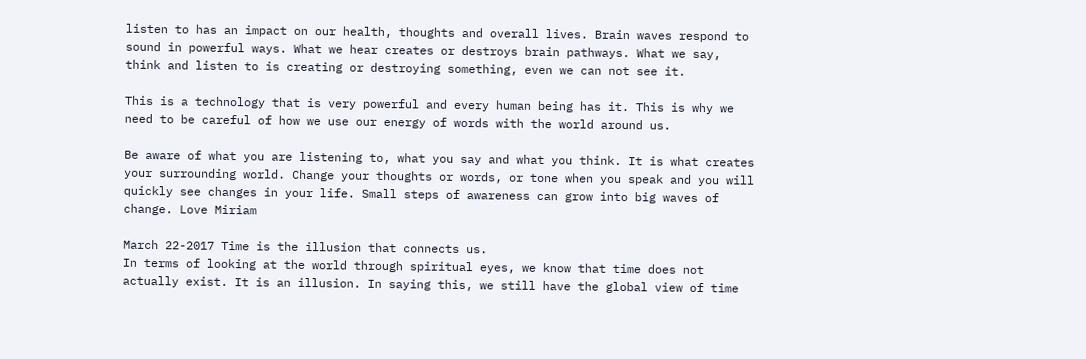listen to has an impact on our health, thoughts and overall lives. Brain waves respond to sound in powerful ways. What we hear creates or destroys brain pathways. What we say, think and listen to is creating or destroying something, even we can not see it.

This is a technology that is very powerful and every human being has it. This is why we need to be careful of how we use our energy of words with the world around us.

Be aware of what you are listening to, what you say and what you think. It is what creates your surrounding world. Change your thoughts or words, or tone when you speak and you will quickly see changes in your life. Small steps of awareness can grow into big waves of change. Love Miriam

March 22-2017 Time is the illusion that connects us.
In terms of looking at the world through spiritual eyes, we know that time does not actually exist. It is an illusion. In saying this, we still have the global view of time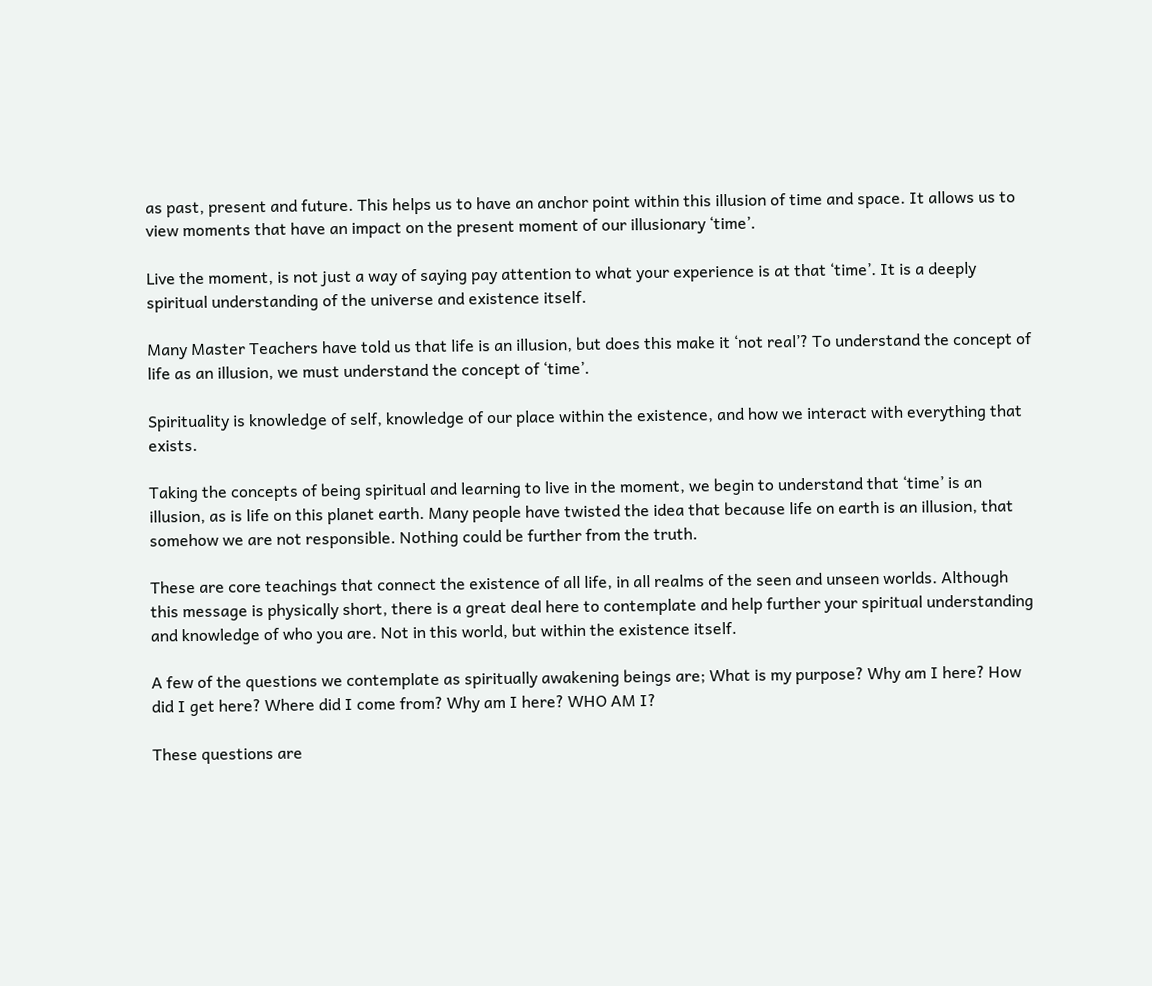as past, present and future. This helps us to have an anchor point within this illusion of time and space. It allows us to view moments that have an impact on the present moment of our illusionary ‘time’.

Live the moment, is not just a way of saying pay attention to what your experience is at that ‘time’. It is a deeply spiritual understanding of the universe and existence itself.

Many Master Teachers have told us that life is an illusion, but does this make it ‘not real’? To understand the concept of life as an illusion, we must understand the concept of ‘time’.

Spirituality is knowledge of self, knowledge of our place within the existence, and how we interact with everything that exists.

Taking the concepts of being spiritual and learning to live in the moment, we begin to understand that ‘time’ is an illusion, as is life on this planet earth. Many people have twisted the idea that because life on earth is an illusion, that somehow we are not responsible. Nothing could be further from the truth.

These are core teachings that connect the existence of all life, in all realms of the seen and unseen worlds. Although this message is physically short, there is a great deal here to contemplate and help further your spiritual understanding and knowledge of who you are. Not in this world, but within the existence itself.

A few of the questions we contemplate as spiritually awakening beings are; What is my purpose? Why am I here? How did I get here? Where did I come from? Why am I here? WHO AM I?

These questions are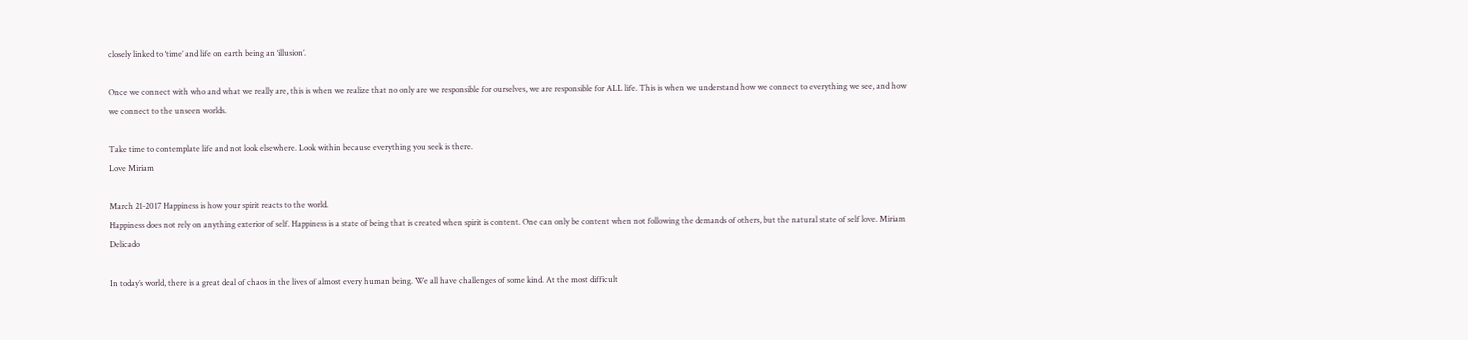closely linked to ‘time’ and life on earth being an ‘illusion’.

Once we connect with who and what we really are, this is when we realize that no only are we responsible for ourselves, we are responsible for ALL life. This is when we understand how we connect to everything we see, and how we connect to the unseen worlds.

Take time to contemplate life and not look elsewhere. Look within because everything you seek is there.
Love Miriam

March 21-2017 Happiness is how your spirit reacts to the world.
Happiness does not rely on anything exterior of self. Happiness is a state of being that is created when spirit is content. One can only be content when not following the demands of others, but the natural state of self love. Miriam Delicado

In today’s world, there is a great deal of chaos in the lives of almost every human being. We all have challenges of some kind. At the most difficult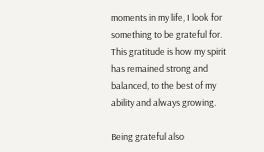moments in my life, I look for something to be grateful for. This gratitude is how my spirit has remained strong and balanced, to the best of my ability and always growing.

Being grateful also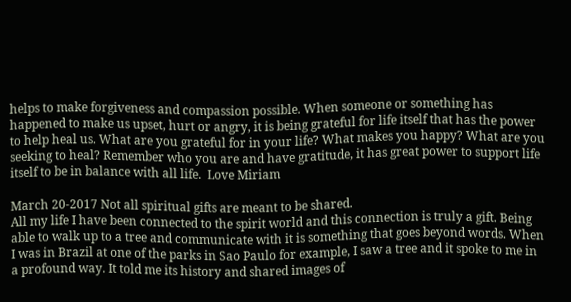helps to make forgiveness and compassion possible. When someone or something has happened to make us upset, hurt or angry, it is being grateful for life itself that has the power to help heal us. What are you grateful for in your life? What makes you happy? What are you seeking to heal? Remember who you are and have gratitude, it has great power to support life itself to be in balance with all life.  Love Miriam

March 20-2017 Not all spiritual gifts are meant to be shared.
All my life I have been connected to the spirit world and this connection is truly a gift. Being able to walk up to a tree and communicate with it is something that goes beyond words. When I was in Brazil at one of the parks in Sao Paulo for example, I saw a tree and it spoke to me in a profound way. It told me its history and shared images of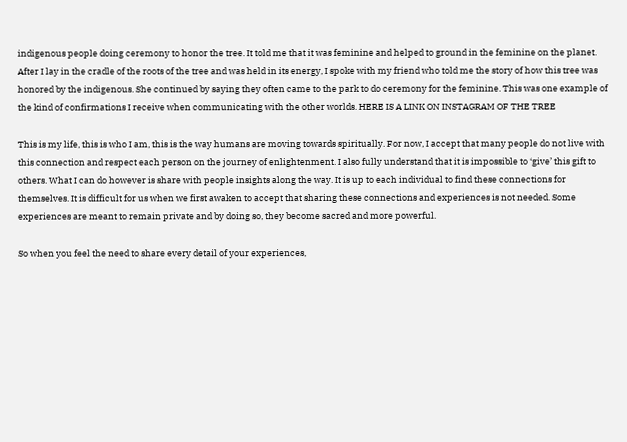indigenous people doing ceremony to honor the tree. It told me that it was feminine and helped to ground in the feminine on the planet. After I lay in the cradle of the roots of the tree and was held in its energy, I spoke with my friend who told me the story of how this tree was honored by the indigenous. She continued by saying they often came to the park to do ceremony for the feminine. This was one example of the kind of confirmations I receive when communicating with the other worlds. HERE IS A LINK ON INSTAGRAM OF THE TREE

This is my life, this is who I am, this is the way humans are moving towards spiritually. For now, I accept that many people do not live with this connection and respect each person on the journey of enlightenment. I also fully understand that it is impossible to ‘give’ this gift to others. What I can do however is share with people insights along the way. It is up to each individual to find these connections for themselves. It is difficult for us when we first awaken to accept that sharing these connections and experiences is not needed. Some experiences are meant to remain private and by doing so, they become sacred and more powerful.

So when you feel the need to share every detail of your experiences,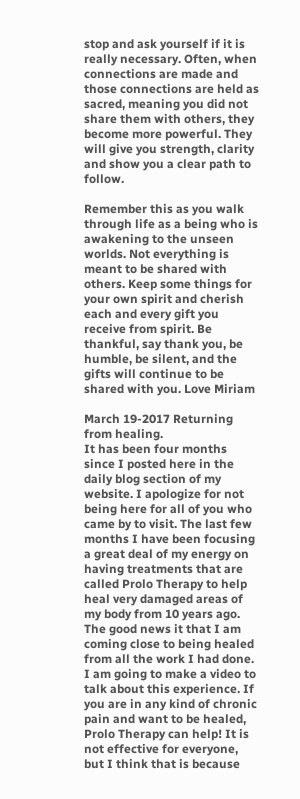stop and ask yourself if it is really necessary. Often, when connections are made and those connections are held as sacred, meaning you did not share them with others, they become more powerful. They will give you strength, clarity and show you a clear path to follow.

Remember this as you walk through life as a being who is awakening to the unseen worlds. Not everything is meant to be shared with others. Keep some things for your own spirit and cherish each and every gift you receive from spirit. Be thankful, say thank you, be humble, be silent, and the gifts will continue to be shared with you. Love Miriam

March 19-2017 Returning from healing.
It has been four months since I posted here in the daily blog section of my website. I apologize for not being here for all of you who came by to visit. The last few months I have been focusing a great deal of my energy on having treatments that are called Prolo Therapy to help heal very damaged areas of my body from 10 years ago. The good news it that I am coming close to being healed from all the work I had done.  I am going to make a video to talk about this experience. If you are in any kind of chronic pain and want to be healed, Prolo Therapy can help! It is not effective for everyone, but I think that is because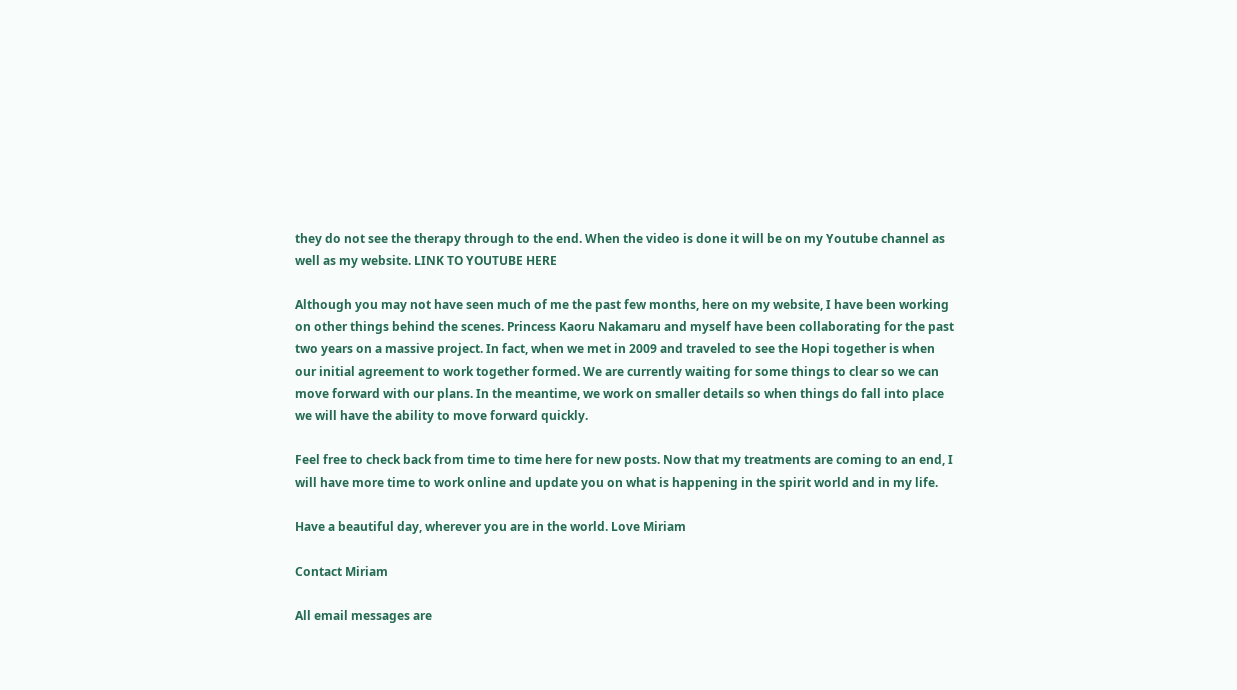they do not see the therapy through to the end. When the video is done it will be on my Youtube channel as well as my website. LINK TO YOUTUBE HERE

Although you may not have seen much of me the past few months, here on my website, I have been working on other things behind the scenes. Princess Kaoru Nakamaru and myself have been collaborating for the past two years on a massive project. In fact, when we met in 2009 and traveled to see the Hopi together is when our initial agreement to work together formed. We are currently waiting for some things to clear so we can move forward with our plans. In the meantime, we work on smaller details so when things do fall into place we will have the ability to move forward quickly.

Feel free to check back from time to time here for new posts. Now that my treatments are coming to an end, I will have more time to work online and update you on what is happening in the spirit world and in my life.

Have a beautiful day, wherever you are in the world. Love Miriam

Contact Miriam

All email messages are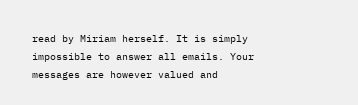read by Miriam herself. It is simply impossible to answer all emails. Your messages are however valued and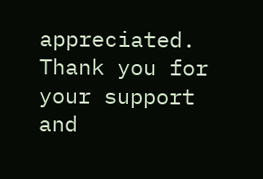appreciated. Thank you for your support and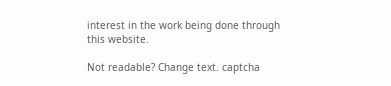interest in the work being done through this website.

Not readable? Change text. captcha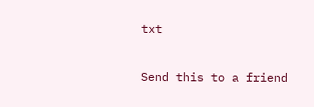txt

Send this to a friend